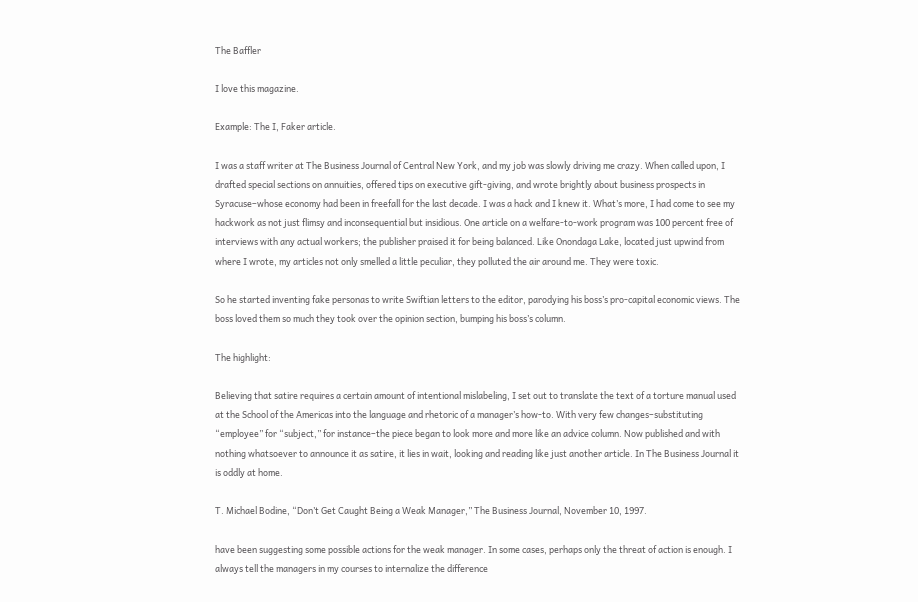The Baffler

I love this magazine.

Example: The I, Faker article.

I was a staff writer at The Business Journal of Central New York, and my job was slowly driving me crazy. When called upon, I drafted special sections on annuities, offered tips on executive gift-giving, and wrote brightly about business prospects in Syracuse–whose economy had been in freefall for the last decade. I was a hack and I knew it. What’s more, I had come to see my hackwork as not just flimsy and inconsequential but insidious. One article on a welfare-to-work program was 100 percent free of interviews with any actual workers; the publisher praised it for being balanced. Like Onondaga Lake, located just upwind from where I wrote, my articles not only smelled a little peculiar, they polluted the air around me. They were toxic.

So he started inventing fake personas to write Swiftian letters to the editor, parodying his boss’s pro-capital economic views. The boss loved them so much they took over the opinion section, bumping his boss’s column.

The highlight:

Believing that satire requires a certain amount of intentional mislabeling, I set out to translate the text of a torture manual used at the School of the Americas into the language and rhetoric of a manager’s how-to. With very few changes–substituting “employee” for “subject,” for instance–the piece began to look more and more like an advice column. Now published and with nothing whatsoever to announce it as satire, it lies in wait, looking and reading like just another article. In The Business Journal it is oddly at home.

T. Michael Bodine, “Don’t Get Caught Being a Weak Manager,” The Business Journal, November 10, 1997.

have been suggesting some possible actions for the weak manager. In some cases, perhaps only the threat of action is enough. I always tell the managers in my courses to internalize the difference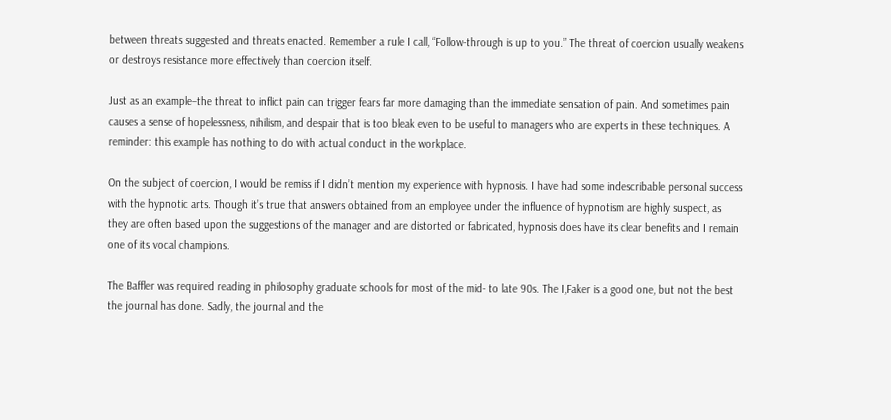between threats suggested and threats enacted. Remember a rule I call, “Follow-through is up to you.” The threat of coercion usually weakens or destroys resistance more effectively than coercion itself.

Just as an example–the threat to inflict pain can trigger fears far more damaging than the immediate sensation of pain. And sometimes pain causes a sense of hopelessness, nihilism, and despair that is too bleak even to be useful to managers who are experts in these techniques. A reminder: this example has nothing to do with actual conduct in the workplace.

On the subject of coercion, I would be remiss if I didn’t mention my experience with hypnosis. I have had some indescribable personal success with the hypnotic arts. Though it’s true that answers obtained from an employee under the influence of hypnotism are highly suspect, as they are often based upon the suggestions of the manager and are distorted or fabricated, hypnosis does have its clear benefits and I remain one of its vocal champions.

The Baffler was required reading in philosophy graduate schools for most of the mid- to late 90s. The I,Faker is a good one, but not the best the journal has done. Sadly, the journal and the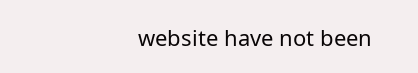website have not been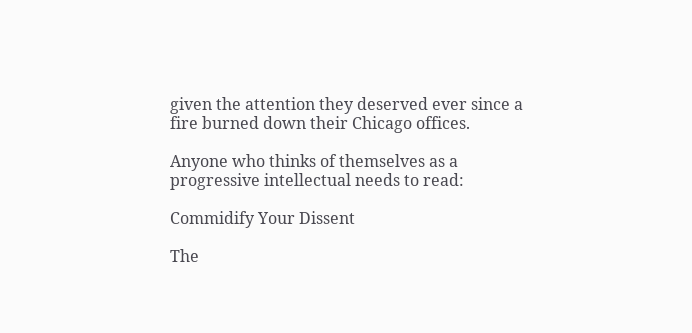given the attention they deserved ever since a fire burned down their Chicago offices.

Anyone who thinks of themselves as a progressive intellectual needs to read:

Commidify Your Dissent

The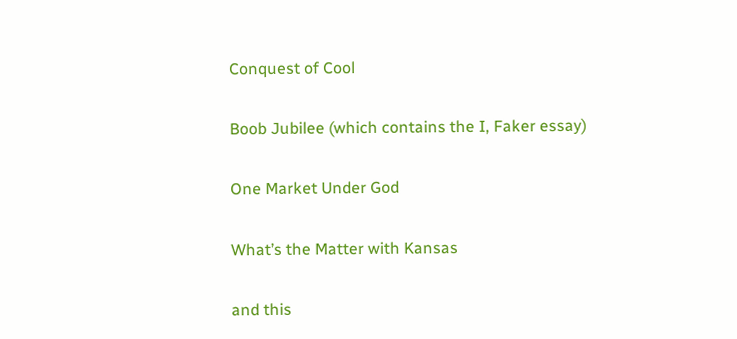Conquest of Cool

Boob Jubilee (which contains the I, Faker essay)

One Market Under God

What’s the Matter with Kansas

and this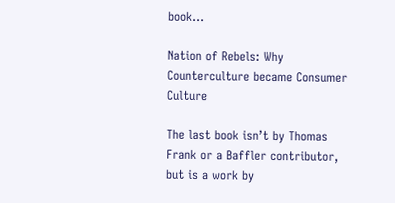book…

Nation of Rebels: Why Counterculture became Consumer Culture

The last book isn’t by Thomas Frank or a Baffler contributor, but is a work by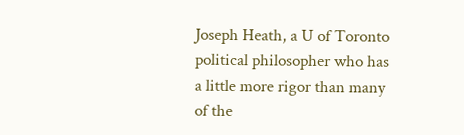Joseph Heath, a U of Toronto political philosopher who has a little more rigor than many of the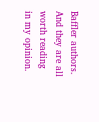Baffler authors. And they are all worth reading in my opinion.